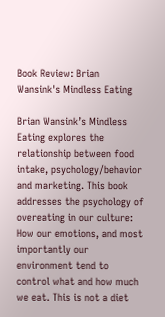Book Review: Brian Wansink's Mindless Eating

Brian Wansink’s Mindless Eating explores the relationship between food intake, psychology/behavior and marketing. This book addresses the psychology of overeating in our culture: How our emotions, and most importantly our environment tend to control what and how much we eat. This is not a diet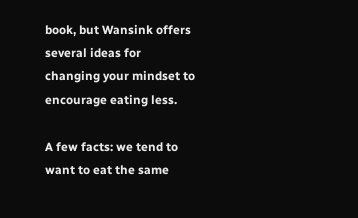book, but Wansink offers several ideas for changing your mindset to encourage eating less.

A few facts: we tend to want to eat the same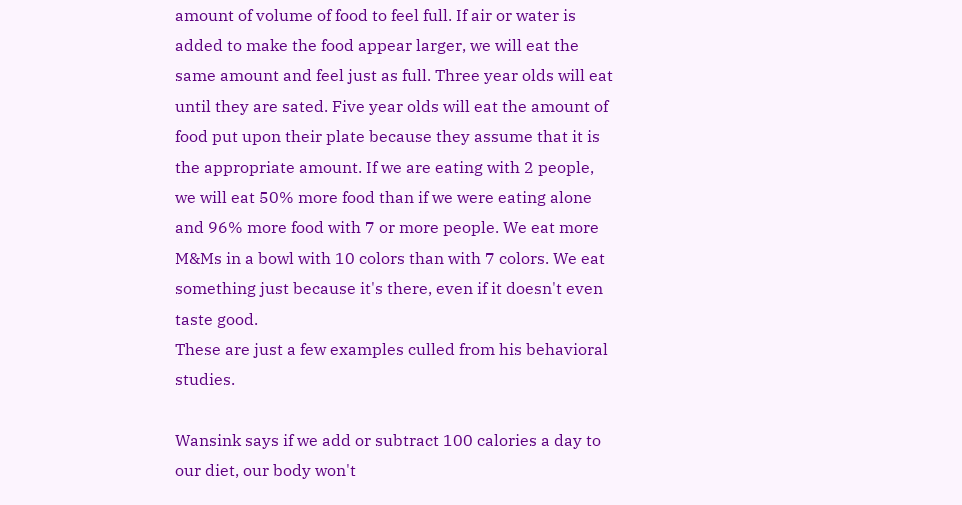amount of volume of food to feel full. If air or water is added to make the food appear larger, we will eat the same amount and feel just as full. Three year olds will eat until they are sated. Five year olds will eat the amount of food put upon their plate because they assume that it is the appropriate amount. If we are eating with 2 people, we will eat 50% more food than if we were eating alone and 96% more food with 7 or more people. We eat more M&Ms in a bowl with 10 colors than with 7 colors. We eat something just because it's there, even if it doesn't even taste good.
These are just a few examples culled from his behavioral studies.

Wansink says if we add or subtract 100 calories a day to our diet, our body won't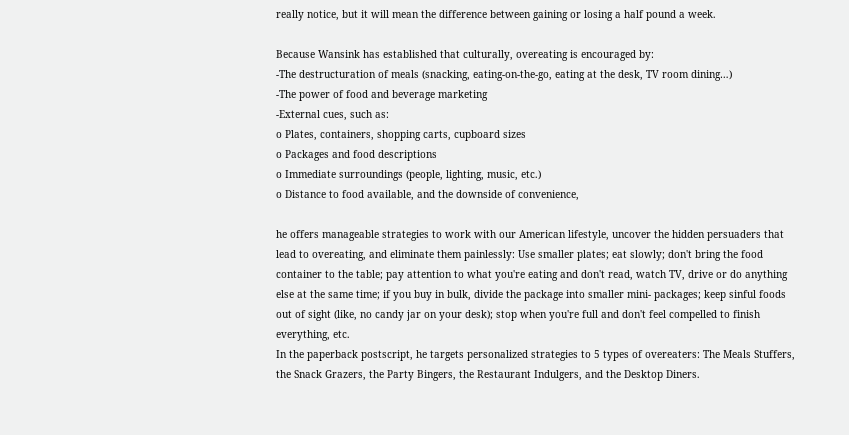really notice, but it will mean the difference between gaining or losing a half pound a week.

Because Wansink has established that culturally, overeating is encouraged by:
-The destructuration of meals (snacking, eating-on-the-go, eating at the desk, TV room dining…)
-The power of food and beverage marketing
-External cues, such as:
o Plates, containers, shopping carts, cupboard sizes
o Packages and food descriptions
o Immediate surroundings (people, lighting, music, etc.)
o Distance to food available, and the downside of convenience,

he offers manageable strategies to work with our American lifestyle, uncover the hidden persuaders that lead to overeating, and eliminate them painlessly: Use smaller plates; eat slowly; don't bring the food container to the table; pay attention to what you're eating and don't read, watch TV, drive or do anything else at the same time; if you buy in bulk, divide the package into smaller mini- packages; keep sinful foods out of sight (like, no candy jar on your desk); stop when you're full and don't feel compelled to finish everything, etc.
In the paperback postscript, he targets personalized strategies to 5 types of overeaters: The Meals Stuffers, the Snack Grazers, the Party Bingers, the Restaurant Indulgers, and the Desktop Diners.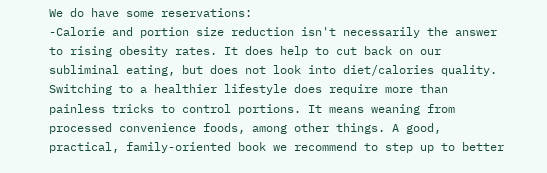We do have some reservations:
-Calorie and portion size reduction isn't necessarily the answer to rising obesity rates. It does help to cut back on our subliminal eating, but does not look into diet/calories quality. Switching to a healthier lifestyle does require more than painless tricks to control portions. It means weaning from processed convenience foods, among other things. A good, practical, family-oriented book we recommend to step up to better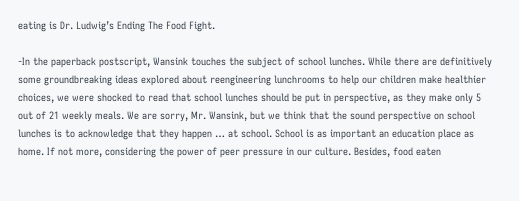eating is Dr. Ludwig’s Ending The Food Fight.

-In the paperback postscript, Wansink touches the subject of school lunches. While there are definitively some groundbreaking ideas explored about reengineering lunchrooms to help our children make healthier choices, we were shocked to read that school lunches should be put in perspective, as they make only 5 out of 21 weekly meals. We are sorry, Mr. Wansink, but we think that the sound perspective on school lunches is to acknowledge that they happen … at school. School is as important an education place as home. If not more, considering the power of peer pressure in our culture. Besides, food eaten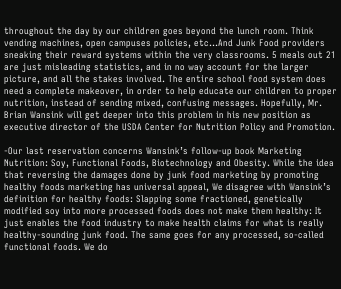throughout the day by our children goes beyond the lunch room. Think vending machines, open campuses policies, etc…And Junk Food providers sneaking their reward systems within the very classrooms. 5 meals out 21 are just misleading statistics, and in no way account for the larger picture, and all the stakes involved. The entire school food system does need a complete makeover, in order to help educate our children to proper nutrition, instead of sending mixed, confusing messages. Hopefully, Mr. Brian Wansink will get deeper into this problem in his new position as executive director of the USDA Center for Nutrition Policy and Promotion.

-Our last reservation concerns Wansink’s follow-up book Marketing Nutrition: Soy, Functional Foods, Biotechnology and Obesity. While the idea that reversing the damages done by junk food marketing by promoting healthy foods marketing has universal appeal, We disagree with Wansink’s definition for healthy foods: Slapping some fractioned, genetically modified soy into more processed foods does not make them healthy: It just enables the food industry to make health claims for what is really healthy-sounding junk food. The same goes for any processed, so-called functional foods. We do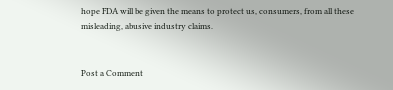hope FDA will be given the means to protect us, consumers, from all these misleading, abusive industry claims.


Post a Comment